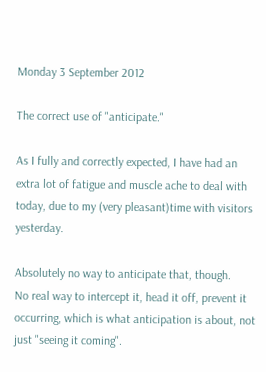Monday 3 September 2012

The correct use of "anticipate."

As I fully and correctly expected, I have had an extra lot of fatigue and muscle ache to deal with today, due to my (very pleasant)time with visitors yesterday.

Absolutely no way to anticipate that, though.
No real way to intercept it, head it off, prevent it occurring, which is what anticipation is about, not just "seeing it coming".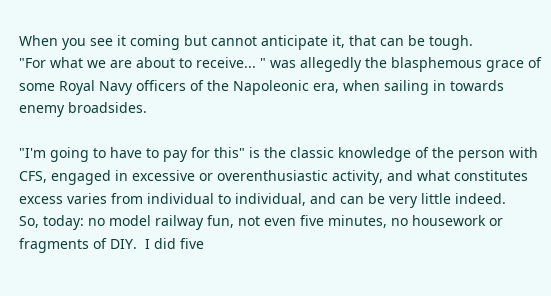When you see it coming but cannot anticipate it, that can be tough.
"For what we are about to receive... " was allegedly the blasphemous grace of some Royal Navy officers of the Napoleonic era, when sailing in towards enemy broadsides.

"I'm going to have to pay for this" is the classic knowledge of the person with CFS, engaged in excessive or overenthusiastic activity, and what constitutes excess varies from individual to individual, and can be very little indeed.
So, today: no model railway fun, not even five minutes, no housework or fragments of DIY.  I did five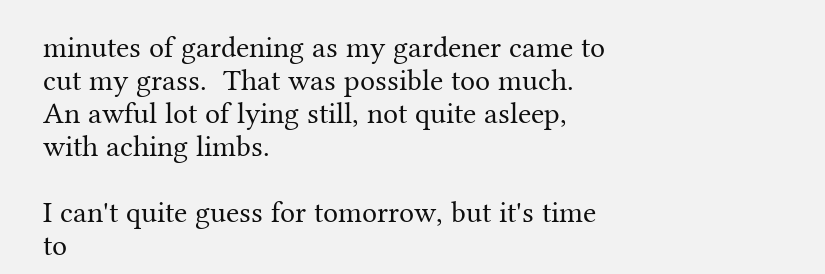minutes of gardening as my gardener came to cut my grass.  That was possible too much.
An awful lot of lying still, not quite asleep, with aching limbs.

I can't quite guess for tomorrow, but it's time to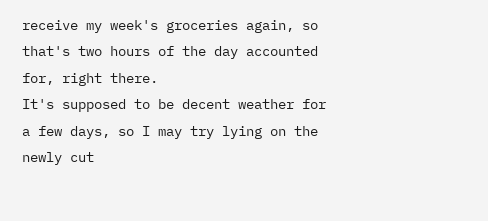receive my week's groceries again, so that's two hours of the day accounted for, right there.
It's supposed to be decent weather for a few days, so I may try lying on the newly cut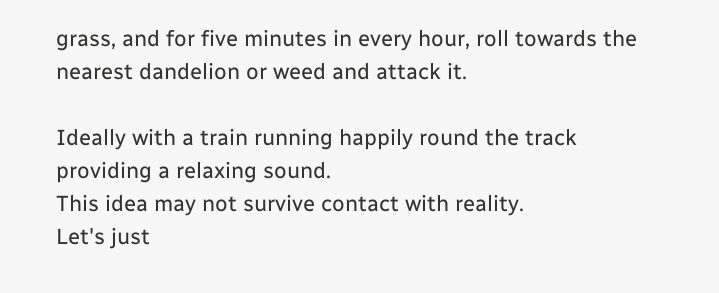grass, and for five minutes in every hour, roll towards the nearest dandelion or weed and attack it.

Ideally with a train running happily round the track providing a relaxing sound.
This idea may not survive contact with reality.
Let's just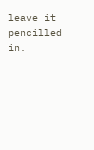leave it pencilled in.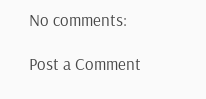No comments:

Post a Comment